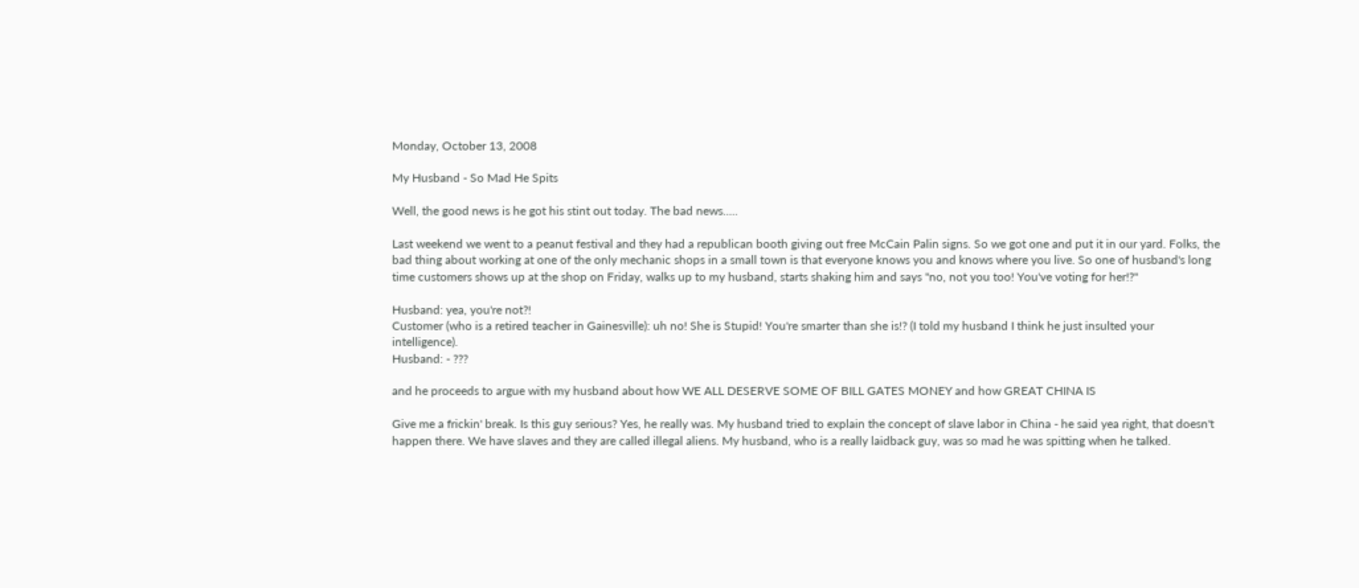Monday, October 13, 2008

My Husband - So Mad He Spits

Well, the good news is he got his stint out today. The bad news.....

Last weekend we went to a peanut festival and they had a republican booth giving out free McCain Palin signs. So we got one and put it in our yard. Folks, the bad thing about working at one of the only mechanic shops in a small town is that everyone knows you and knows where you live. So one of husband's long time customers shows up at the shop on Friday, walks up to my husband, starts shaking him and says "no, not you too! You've voting for her!?"

Husband: yea, you're not?!
Customer (who is a retired teacher in Gainesville): uh no! She is Stupid! You're smarter than she is!? (I told my husband I think he just insulted your intelligence).
Husband: - ???

and he proceeds to argue with my husband about how WE ALL DESERVE SOME OF BILL GATES MONEY and how GREAT CHINA IS

Give me a frickin' break. Is this guy serious? Yes, he really was. My husband tried to explain the concept of slave labor in China - he said yea right, that doesn't happen there. We have slaves and they are called illegal aliens. My husband, who is a really laidback guy, was so mad he was spitting when he talked.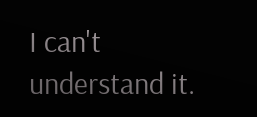I can't understand it.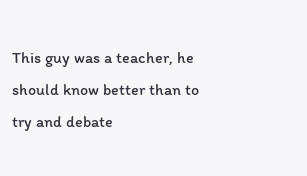This guy was a teacher, he should know better than to try and debate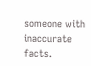someone with inaccurate facts.